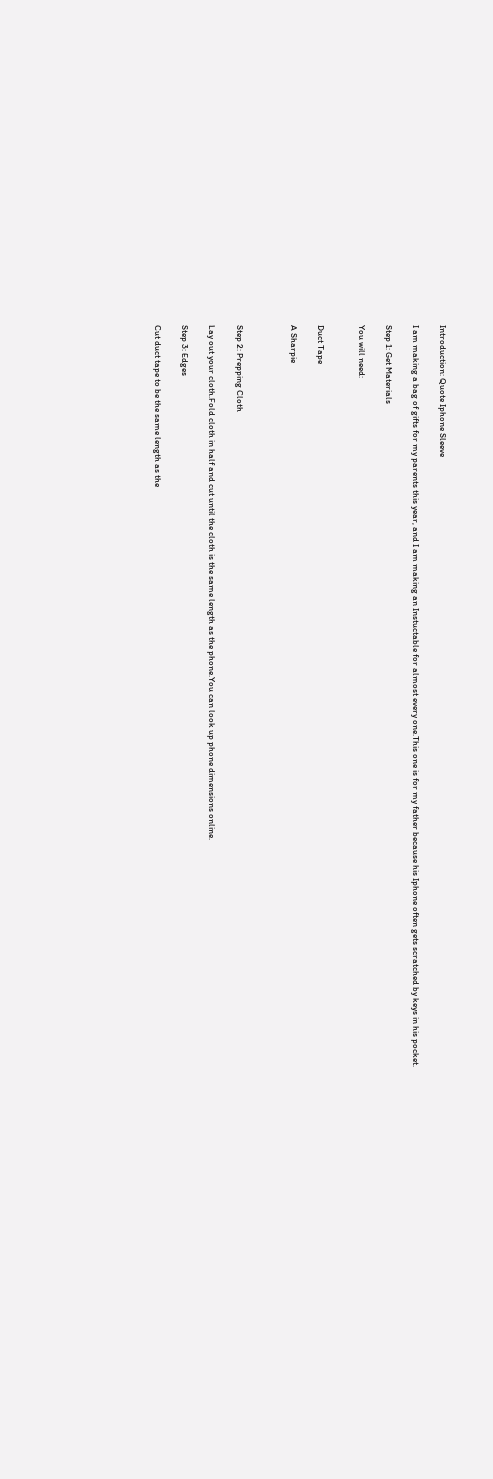Introduction: Quote Iphone Sleeve

I am making a bag of gifts for my parents this year, and I am making an Instuctable for almost every one.This one is for my father because his Iphone often gets scratched by keys in his pocket.

Step 1: Get Materials

You will need:


Duct Tape

A Sharpie



Step 2: Prepping Cloth

Lay out your cloth.Fold cloth in half and cut until the cloth is the same length as the phone.You can look up phone dimensions online.

Step 3: Edges

Cut duct tape to be the same length as the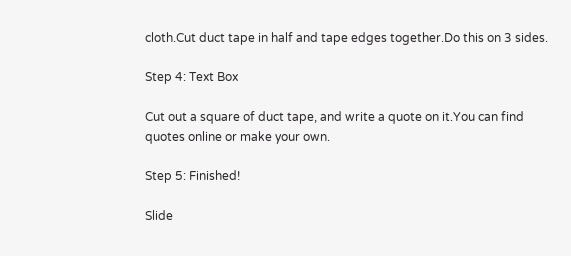cloth.Cut duct tape in half and tape edges together.Do this on 3 sides.

Step 4: Text Box

Cut out a square of duct tape, and write a quote on it.You can find quotes online or make your own.

Step 5: Finished!

Slide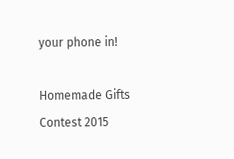your phone in!

Homemade Gifts Contest 2015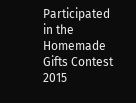Participated in the
Homemade Gifts Contest 2015